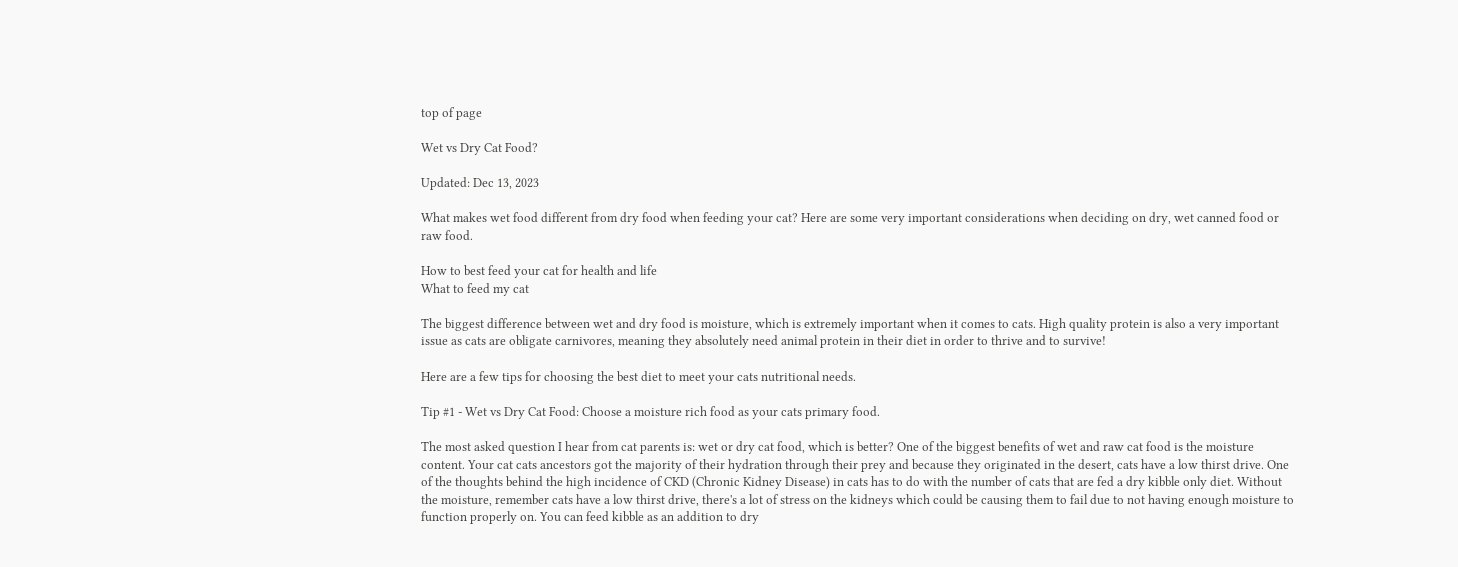top of page

Wet vs Dry Cat Food?

Updated: Dec 13, 2023

What makes wet food different from dry food when feeding your cat? Here are some very important considerations when deciding on dry, wet canned food or raw food.

How to best feed your cat for health and life
What to feed my cat

The biggest difference between wet and dry food is moisture, which is extremely important when it comes to cats. High quality protein is also a very important issue as cats are obligate carnivores, meaning they absolutely need animal protein in their diet in order to thrive and to survive!

Here are a few tips for choosing the best diet to meet your cats nutritional needs.

Tip #1 - Wet vs Dry Cat Food: Choose a moisture rich food as your cats primary food.

The most asked question I hear from cat parents is: wet or dry cat food, which is better? One of the biggest benefits of wet and raw cat food is the moisture content. Your cat cats ancestors got the majority of their hydration through their prey and because they originated in the desert, cats have a low thirst drive. One of the thoughts behind the high incidence of CKD (Chronic Kidney Disease) in cats has to do with the number of cats that are fed a dry kibble only diet. Without the moisture, remember cats have a low thirst drive, there's a lot of stress on the kidneys which could be causing them to fail due to not having enough moisture to function properly on. You can feed kibble as an addition to dry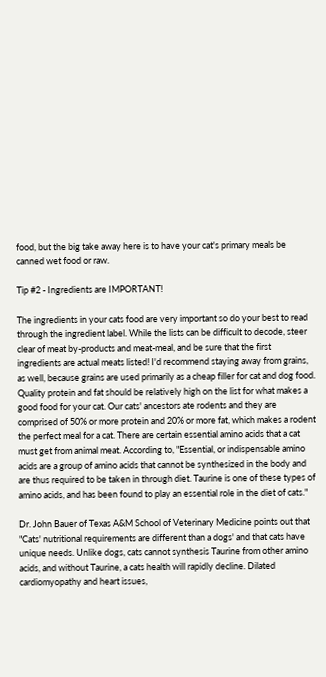food, but the big take away here is to have your cat's primary meals be canned wet food or raw.

Tip #2 - Ingredients are IMPORTANT!

The ingredients in your cats food are very important so do your best to read through the ingredient label. While the lists can be difficult to decode, steer clear of meat by-products and meat-meal, and be sure that the first ingredients are actual meats listed! I'd recommend staying away from grains, as well, because grains are used primarily as a cheap filler for cat and dog food. Quality protein and fat should be relatively high on the list for what makes a good food for your cat. Our cats' ancestors ate rodents and they are comprised of 50% or more protein and 20% or more fat, which makes a rodent the perfect meal for a cat. There are certain essential amino acids that a cat must get from animal meat. According to, "Essential, or indispensable amino acids are a group of amino acids that cannot be synthesized in the body and are thus required to be taken in through diet. Taurine is one of these types of amino acids, and has been found to play an essential role in the diet of cats."

Dr. John Bauer of Texas A&M School of Veterinary Medicine points out that "Cats' nutritional requirements are different than a dogs' and that cats have unique needs. Unlike dogs, cats cannot synthesis Taurine from other amino acids, and without Taurine, a cats health will rapidly decline. Dilated cardiomyopathy and heart issues,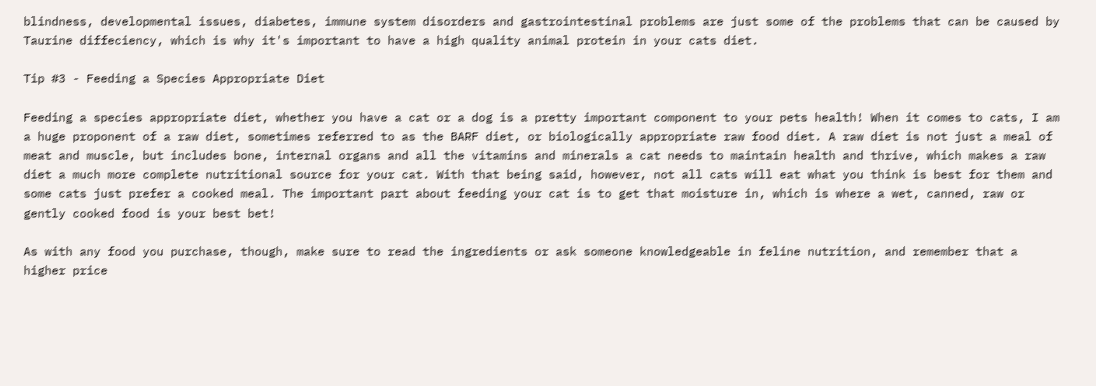blindness, developmental issues, diabetes, immune system disorders and gastrointestinal problems are just some of the problems that can be caused by Taurine diffeciency, which is why it's important to have a high quality animal protein in your cats diet.

Tip #3 - Feeding a Species Appropriate Diet

Feeding a species appropriate diet, whether you have a cat or a dog is a pretty important component to your pets health! When it comes to cats, I am a huge proponent of a raw diet, sometimes referred to as the BARF diet, or biologically appropriate raw food diet. A raw diet is not just a meal of meat and muscle, but includes bone, internal organs and all the vitamins and minerals a cat needs to maintain health and thrive, which makes a raw diet a much more complete nutritional source for your cat. With that being said, however, not all cats will eat what you think is best for them and some cats just prefer a cooked meal. The important part about feeding your cat is to get that moisture in, which is where a wet, canned, raw or gently cooked food is your best bet!

As with any food you purchase, though, make sure to read the ingredients or ask someone knowledgeable in feline nutrition, and remember that a higher price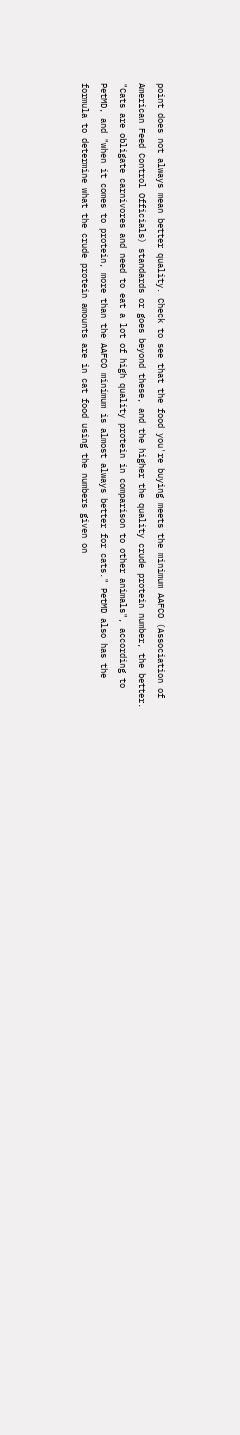point does not always mean better quality. Check to see that the food you're buying meets the minimum AAFCO (Association of American Feed Control Officials) standards or goes beyond these, and the higher the quality crude protein number, the better. "Cats are obligate carnivores and need to eat a lot of high quality protein in comparison to other animals", according to PetMD, and "when it comes to protein, more than the AAFCO minimum is almost always better for cats." PetMD also has the formula to determine what the crude protein amounts are in cat food using the numbers given on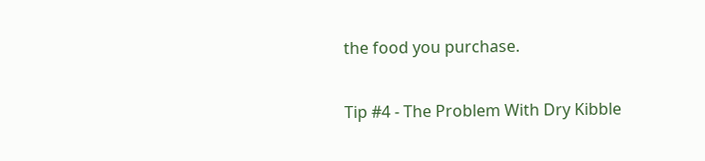the food you purchase.

Tip #4 - The Problem With Dry Kibble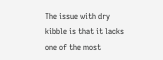The issue with dry kibble is that it lacks one of the most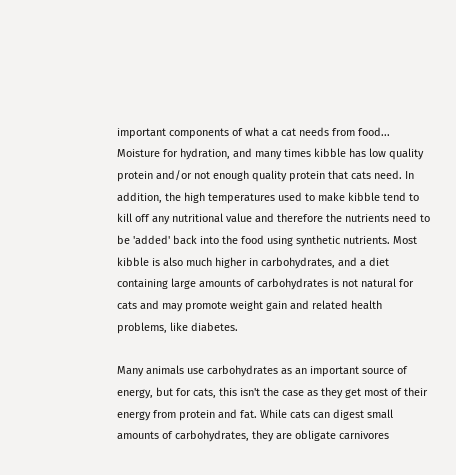important components of what a cat needs from food... Moisture for hydration, and many times kibble has low quality protein and/or not enough quality protein that cats need. In addition, the high temperatures used to make kibble tend to kill off any nutritional value and therefore the nutrients need to be 'added' back into the food using synthetic nutrients. Most kibble is also much higher in carbohydrates, and a diet containing large amounts of carbohydrates is not natural for cats and may promote weight gain and related health problems, like diabetes.

Many animals use carbohydrates as an important source of energy, but for cats, this isn't the case as they get most of their energy from protein and fat. While cats can digest small amounts of carbohydrates, they are obligate carnivores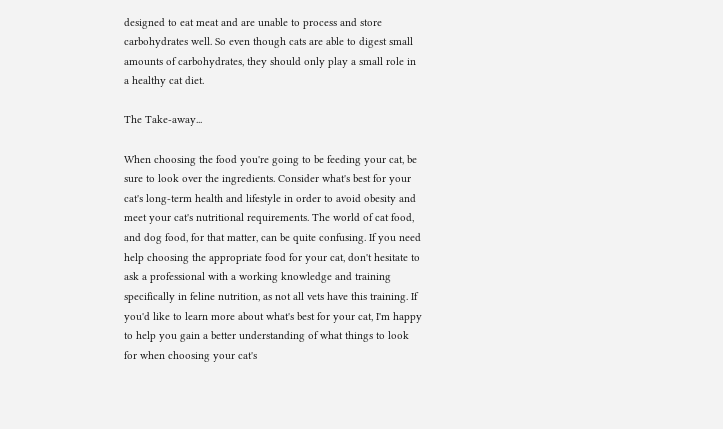designed to eat meat and are unable to process and store carbohydrates well. So even though cats are able to digest small amounts of carbohydrates, they should only play a small role in a healthy cat diet.

The Take-away...

When choosing the food you're going to be feeding your cat, be sure to look over the ingredients. Consider what's best for your cat's long-term health and lifestyle in order to avoid obesity and meet your cat's nutritional requirements. The world of cat food, and dog food, for that matter, can be quite confusing. If you need help choosing the appropriate food for your cat, don't hesitate to ask a professional with a working knowledge and training specifically in feline nutrition, as not all vets have this training. If you'd like to learn more about what's best for your cat, I'm happy to help you gain a better understanding of what things to look for when choosing your cat's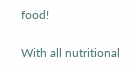food!

With all nutritional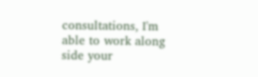consultations, I'm able to work along side your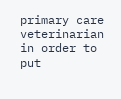primary care veterinarian in order to put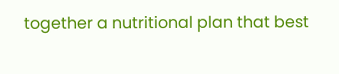together a nutritional plan that best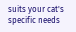suits your cat's specific needs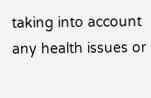taking into account any health issues or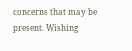concerns that may be present. Wishing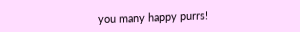you many happy purrs!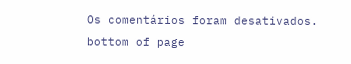Os comentários foram desativados.
bottom of page